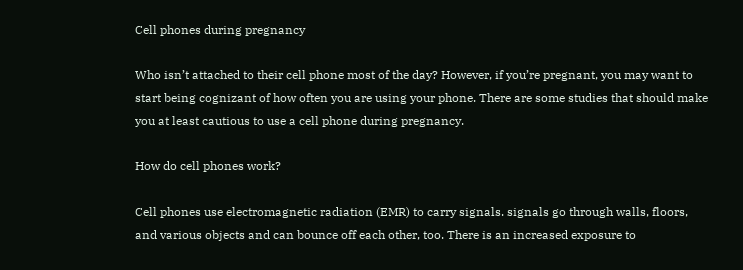Cell phones during pregnancy

Who isn’t attached to their cell phone most of the day? However, if you’re pregnant, you may want to start being cognizant of how often you are using your phone. There are some studies that should make you at least cautious to use a cell phone during pregnancy.

How do cell phones work?

Cell phones use electromagnetic radiation (EMR) to carry signals. signals go through walls, floors, and various objects and can bounce off each other, too. There is an increased exposure to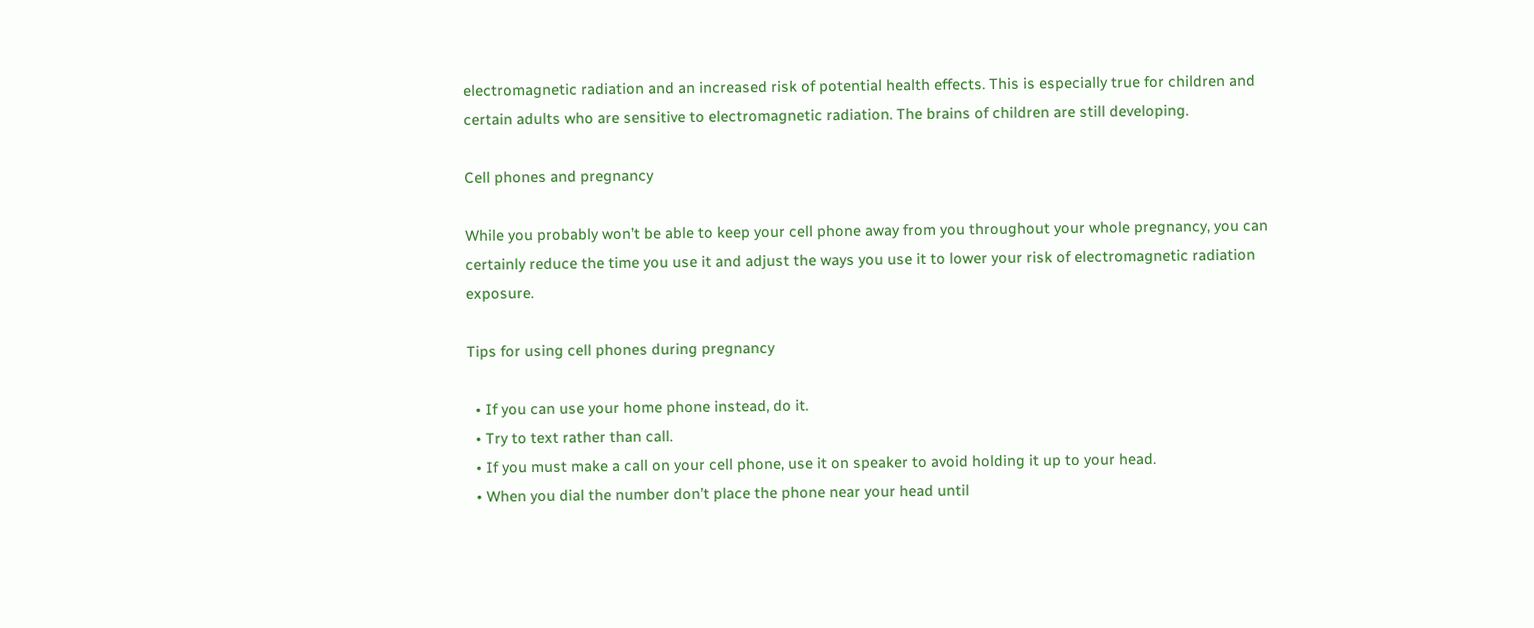electromagnetic radiation and an increased risk of potential health effects. This is especially true for children and certain adults who are sensitive to electromagnetic radiation. The brains of children are still developing.

Cell phones and pregnancy

While you probably won’t be able to keep your cell phone away from you throughout your whole pregnancy, you can certainly reduce the time you use it and adjust the ways you use it to lower your risk of electromagnetic radiation exposure.

Tips for using cell phones during pregnancy

  • If you can use your home phone instead, do it.
  • Try to text rather than call.
  • If you must make a call on your cell phone, use it on speaker to avoid holding it up to your head.
  • When you dial the number don’t place the phone near your head until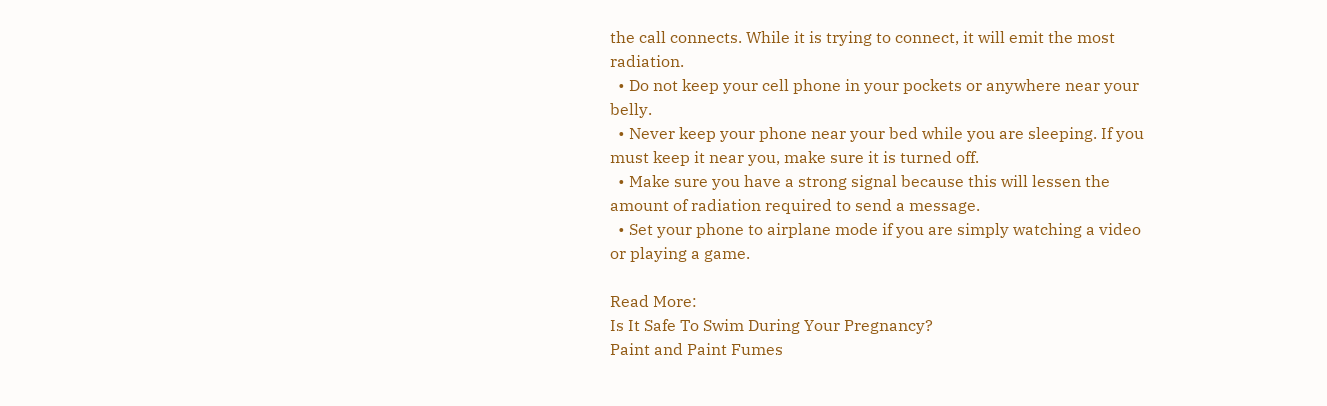the call connects. While it is trying to connect, it will emit the most radiation.
  • Do not keep your cell phone in your pockets or anywhere near your belly.
  • Never keep your phone near your bed while you are sleeping. If you must keep it near you, make sure it is turned off.
  • Make sure you have a strong signal because this will lessen the amount of radiation required to send a message.
  • Set your phone to airplane mode if you are simply watching a video or playing a game.

Read More:
Is It Safe To Swim During Your Pregnancy?
Paint and Paint Fumes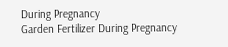During Pregnancy
Garden Fertilizer During Pregnancy